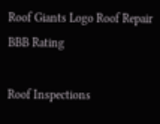Roof Giants Logo Roof Repair
BBB Rating

Roof Inspections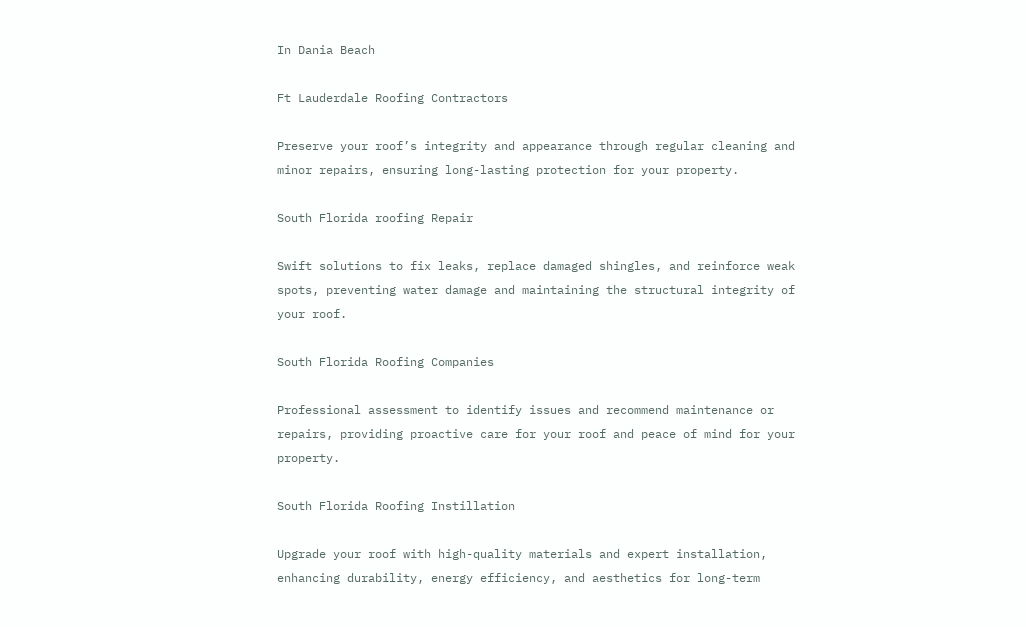In Dania Beach

Ft Lauderdale Roofing Contractors

Preserve your roof’s integrity and appearance through regular cleaning and minor repairs, ensuring long-lasting protection for your property.

South Florida roofing Repair

Swift solutions to fix leaks, replace damaged shingles, and reinforce weak spots, preventing water damage and maintaining the structural integrity of your roof.

South Florida Roofing Companies

Professional assessment to identify issues and recommend maintenance or repairs, providing proactive care for your roof and peace of mind for your property.

South Florida Roofing Instillation

Upgrade your roof with high-quality materials and expert installation, enhancing durability, energy efficiency, and aesthetics for long-term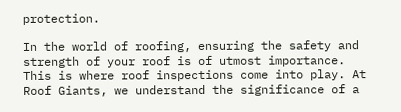protection.

In the world of roofing, ensuring the safety and strength of your roof is of utmost importance. This is where roof inspections come into play. At Roof Giants, we understand the significance of a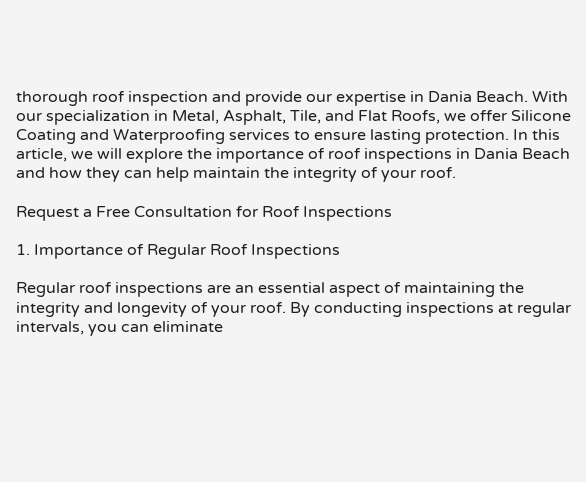thorough roof inspection and provide our expertise in Dania Beach. With our specialization in Metal, Asphalt, Tile, and Flat Roofs, we offer Silicone Coating and Waterproofing services to ensure lasting protection. In this article, we will explore the importance of roof inspections in Dania Beach and how they can help maintain the integrity of your roof.

Request a Free Consultation for Roof Inspections

1. Importance of Regular Roof Inspections

Regular roof inspections are an essential aspect of maintaining the integrity and longevity of your roof. By conducting inspections at regular intervals, you can eliminate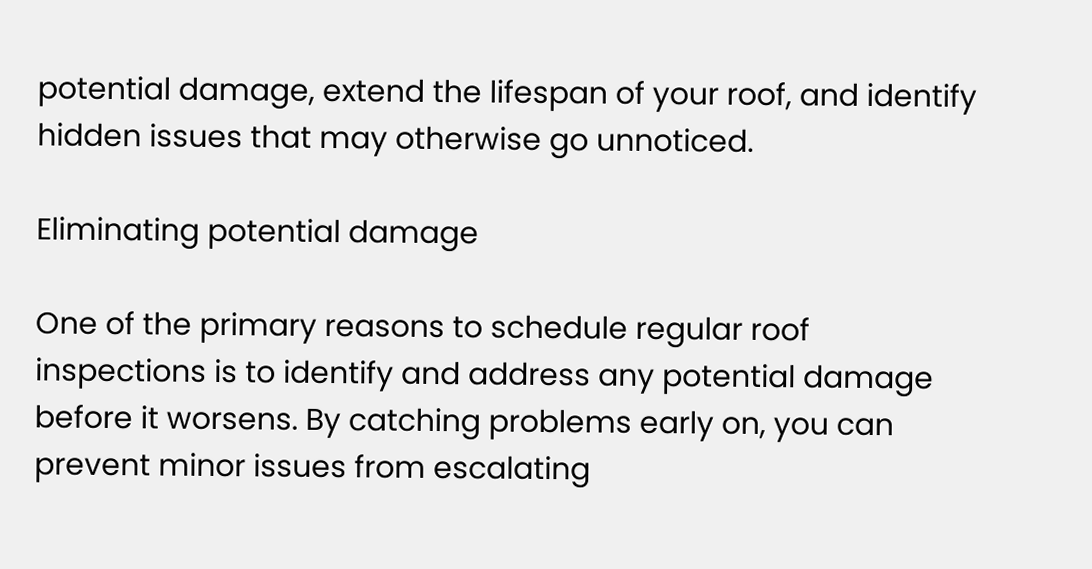potential damage, extend the lifespan of your roof, and identify hidden issues that may otherwise go unnoticed.

Eliminating potential damage

One of the primary reasons to schedule regular roof inspections is to identify and address any potential damage before it worsens. By catching problems early on, you can prevent minor issues from escalating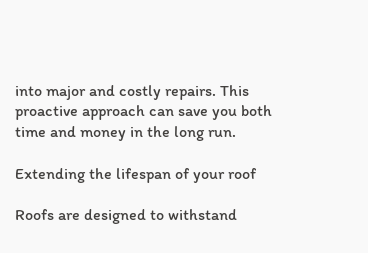into major and costly repairs. This proactive approach can save you both time and money in the long run.

Extending the lifespan of your roof

Roofs are designed to withstand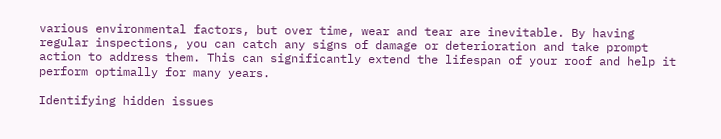various environmental factors, but over time, wear and tear are inevitable. By having regular inspections, you can catch any signs of damage or deterioration and take prompt action to address them. This can significantly extend the lifespan of your roof and help it perform optimally for many years.

Identifying hidden issues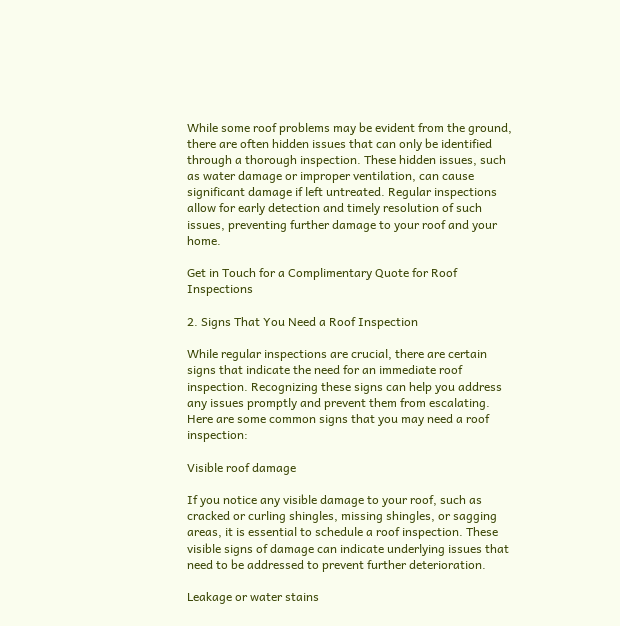While some roof problems may be evident from the ground, there are often hidden issues that can only be identified through a thorough inspection. These hidden issues, such as water damage or improper ventilation, can cause significant damage if left untreated. Regular inspections allow for early detection and timely resolution of such issues, preventing further damage to your roof and your home.

Get in Touch for a Complimentary Quote for Roof Inspections

2. Signs That You Need a Roof Inspection

While regular inspections are crucial, there are certain signs that indicate the need for an immediate roof inspection. Recognizing these signs can help you address any issues promptly and prevent them from escalating. Here are some common signs that you may need a roof inspection:

Visible roof damage

If you notice any visible damage to your roof, such as cracked or curling shingles, missing shingles, or sagging areas, it is essential to schedule a roof inspection. These visible signs of damage can indicate underlying issues that need to be addressed to prevent further deterioration.

Leakage or water stains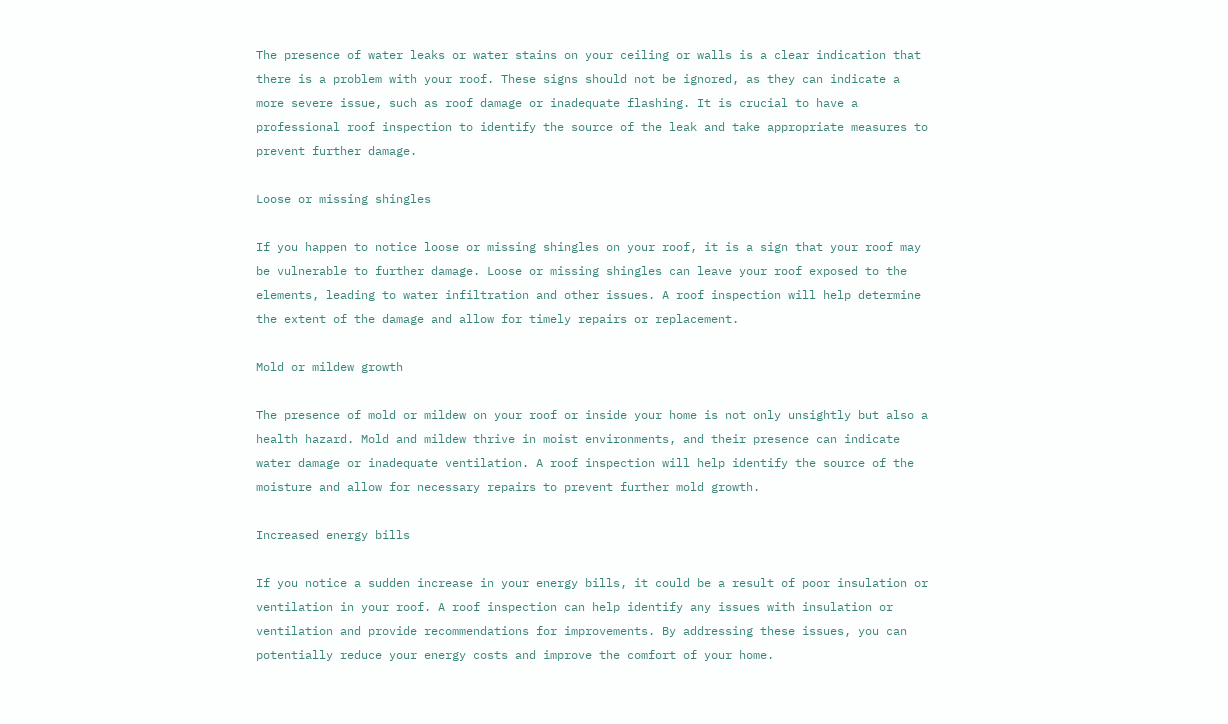The presence of water leaks or water stains on your ceiling or walls is a clear indication that there is a problem with your roof. These signs should not be ignored, as they can indicate a more severe issue, such as roof damage or inadequate flashing. It is crucial to have a professional roof inspection to identify the source of the leak and take appropriate measures to prevent further damage.

Loose or missing shingles

If you happen to notice loose or missing shingles on your roof, it is a sign that your roof may be vulnerable to further damage. Loose or missing shingles can leave your roof exposed to the elements, leading to water infiltration and other issues. A roof inspection will help determine the extent of the damage and allow for timely repairs or replacement.

Mold or mildew growth

The presence of mold or mildew on your roof or inside your home is not only unsightly but also a health hazard. Mold and mildew thrive in moist environments, and their presence can indicate water damage or inadequate ventilation. A roof inspection will help identify the source of the moisture and allow for necessary repairs to prevent further mold growth.

Increased energy bills

If you notice a sudden increase in your energy bills, it could be a result of poor insulation or ventilation in your roof. A roof inspection can help identify any issues with insulation or ventilation and provide recommendations for improvements. By addressing these issues, you can potentially reduce your energy costs and improve the comfort of your home.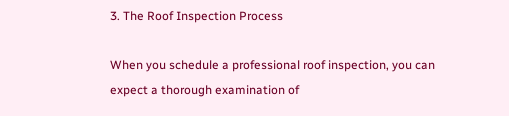3. The Roof Inspection Process

When you schedule a professional roof inspection, you can expect a thorough examination of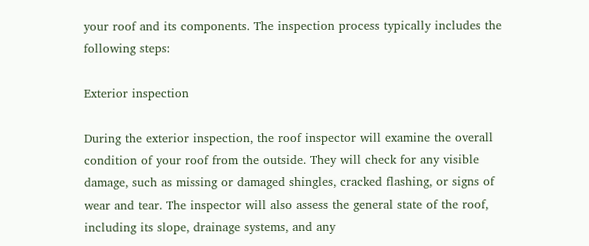your roof and its components. The inspection process typically includes the following steps:

Exterior inspection

During the exterior inspection, the roof inspector will examine the overall condition of your roof from the outside. They will check for any visible damage, such as missing or damaged shingles, cracked flashing, or signs of wear and tear. The inspector will also assess the general state of the roof, including its slope, drainage systems, and any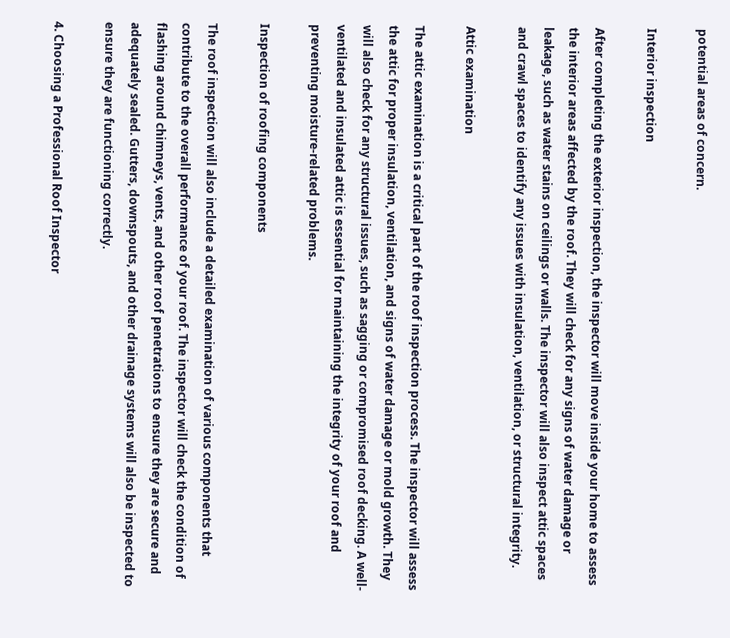potential areas of concern.

Interior inspection

After completing the exterior inspection, the inspector will move inside your home to assess the interior areas affected by the roof. They will check for any signs of water damage or leakage, such as water stains on ceilings or walls. The inspector will also inspect attic spaces and crawl spaces to identify any issues with insulation, ventilation, or structural integrity.

Attic examination

The attic examination is a critical part of the roof inspection process. The inspector will assess the attic for proper insulation, ventilation, and signs of water damage or mold growth. They will also check for any structural issues, such as sagging or compromised roof decking. A well-ventilated and insulated attic is essential for maintaining the integrity of your roof and preventing moisture-related problems.

Inspection of roofing components

The roof inspection will also include a detailed examination of various components that contribute to the overall performance of your roof. The inspector will check the condition of flashing around chimneys, vents, and other roof penetrations to ensure they are secure and adequately sealed. Gutters, downspouts, and other drainage systems will also be inspected to ensure they are functioning correctly.

4. Choosing a Professional Roof Inspector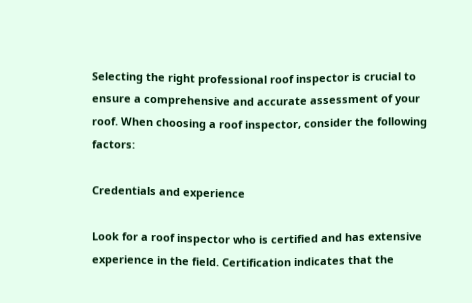Selecting the right professional roof inspector is crucial to ensure a comprehensive and accurate assessment of your roof. When choosing a roof inspector, consider the following factors:

Credentials and experience

Look for a roof inspector who is certified and has extensive experience in the field. Certification indicates that the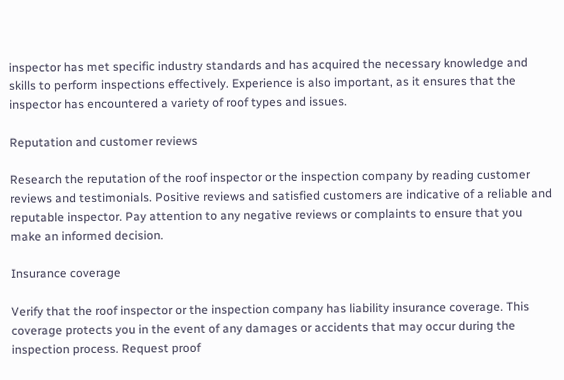inspector has met specific industry standards and has acquired the necessary knowledge and skills to perform inspections effectively. Experience is also important, as it ensures that the inspector has encountered a variety of roof types and issues.

Reputation and customer reviews

Research the reputation of the roof inspector or the inspection company by reading customer reviews and testimonials. Positive reviews and satisfied customers are indicative of a reliable and reputable inspector. Pay attention to any negative reviews or complaints to ensure that you make an informed decision.

Insurance coverage

Verify that the roof inspector or the inspection company has liability insurance coverage. This coverage protects you in the event of any damages or accidents that may occur during the inspection process. Request proof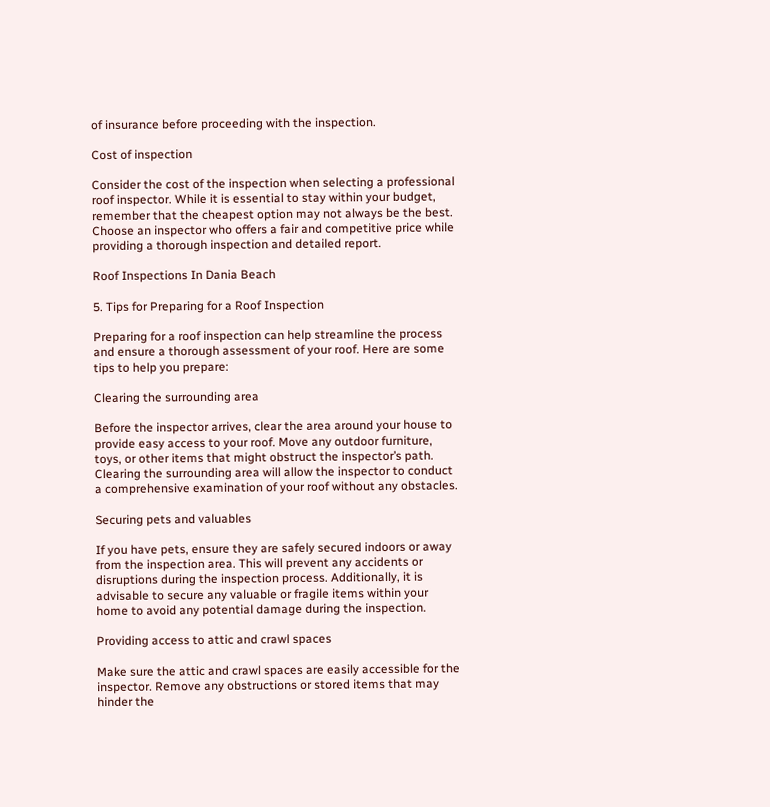of insurance before proceeding with the inspection.

Cost of inspection

Consider the cost of the inspection when selecting a professional roof inspector. While it is essential to stay within your budget, remember that the cheapest option may not always be the best. Choose an inspector who offers a fair and competitive price while providing a thorough inspection and detailed report.

Roof Inspections In Dania Beach

5. Tips for Preparing for a Roof Inspection

Preparing for a roof inspection can help streamline the process and ensure a thorough assessment of your roof. Here are some tips to help you prepare:

Clearing the surrounding area

Before the inspector arrives, clear the area around your house to provide easy access to your roof. Move any outdoor furniture, toys, or other items that might obstruct the inspector’s path. Clearing the surrounding area will allow the inspector to conduct a comprehensive examination of your roof without any obstacles.

Securing pets and valuables

If you have pets, ensure they are safely secured indoors or away from the inspection area. This will prevent any accidents or disruptions during the inspection process. Additionally, it is advisable to secure any valuable or fragile items within your home to avoid any potential damage during the inspection.

Providing access to attic and crawl spaces

Make sure the attic and crawl spaces are easily accessible for the inspector. Remove any obstructions or stored items that may hinder the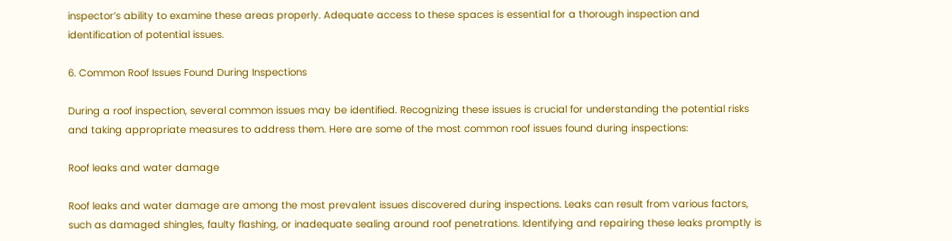inspector’s ability to examine these areas properly. Adequate access to these spaces is essential for a thorough inspection and identification of potential issues.

6. Common Roof Issues Found During Inspections

During a roof inspection, several common issues may be identified. Recognizing these issues is crucial for understanding the potential risks and taking appropriate measures to address them. Here are some of the most common roof issues found during inspections:

Roof leaks and water damage

Roof leaks and water damage are among the most prevalent issues discovered during inspections. Leaks can result from various factors, such as damaged shingles, faulty flashing, or inadequate sealing around roof penetrations. Identifying and repairing these leaks promptly is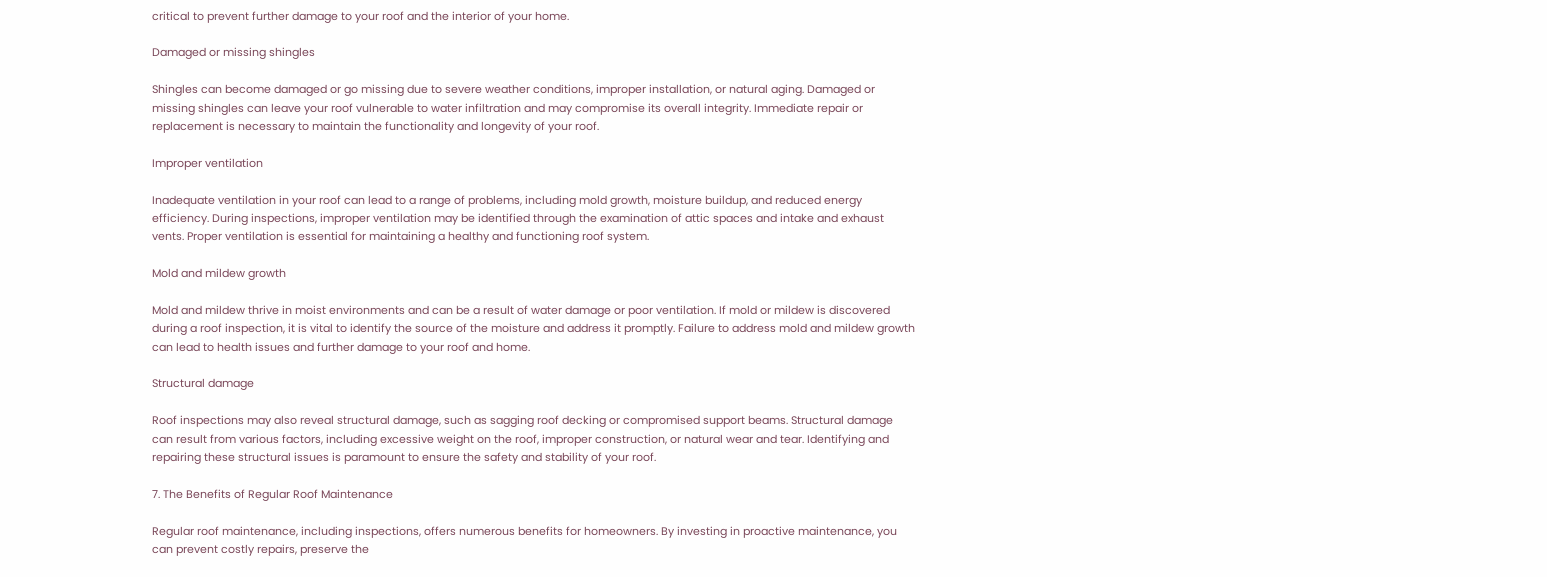critical to prevent further damage to your roof and the interior of your home.

Damaged or missing shingles

Shingles can become damaged or go missing due to severe weather conditions, improper installation, or natural aging. Damaged or missing shingles can leave your roof vulnerable to water infiltration and may compromise its overall integrity. Immediate repair or replacement is necessary to maintain the functionality and longevity of your roof.

Improper ventilation

Inadequate ventilation in your roof can lead to a range of problems, including mold growth, moisture buildup, and reduced energy efficiency. During inspections, improper ventilation may be identified through the examination of attic spaces and intake and exhaust vents. Proper ventilation is essential for maintaining a healthy and functioning roof system.

Mold and mildew growth

Mold and mildew thrive in moist environments and can be a result of water damage or poor ventilation. If mold or mildew is discovered during a roof inspection, it is vital to identify the source of the moisture and address it promptly. Failure to address mold and mildew growth can lead to health issues and further damage to your roof and home.

Structural damage

Roof inspections may also reveal structural damage, such as sagging roof decking or compromised support beams. Structural damage can result from various factors, including excessive weight on the roof, improper construction, or natural wear and tear. Identifying and repairing these structural issues is paramount to ensure the safety and stability of your roof.

7. The Benefits of Regular Roof Maintenance

Regular roof maintenance, including inspections, offers numerous benefits for homeowners. By investing in proactive maintenance, you can prevent costly repairs, preserve the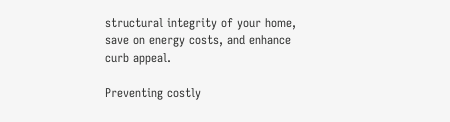structural integrity of your home, save on energy costs, and enhance curb appeal.

Preventing costly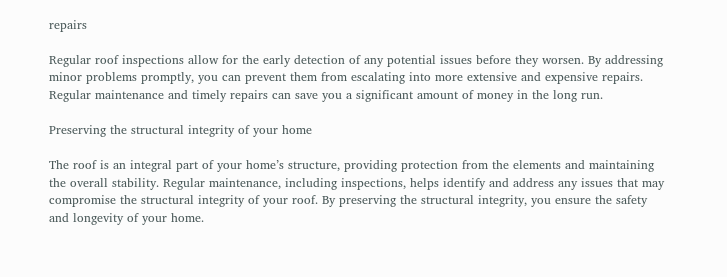repairs

Regular roof inspections allow for the early detection of any potential issues before they worsen. By addressing minor problems promptly, you can prevent them from escalating into more extensive and expensive repairs. Regular maintenance and timely repairs can save you a significant amount of money in the long run.

Preserving the structural integrity of your home

The roof is an integral part of your home’s structure, providing protection from the elements and maintaining the overall stability. Regular maintenance, including inspections, helps identify and address any issues that may compromise the structural integrity of your roof. By preserving the structural integrity, you ensure the safety and longevity of your home.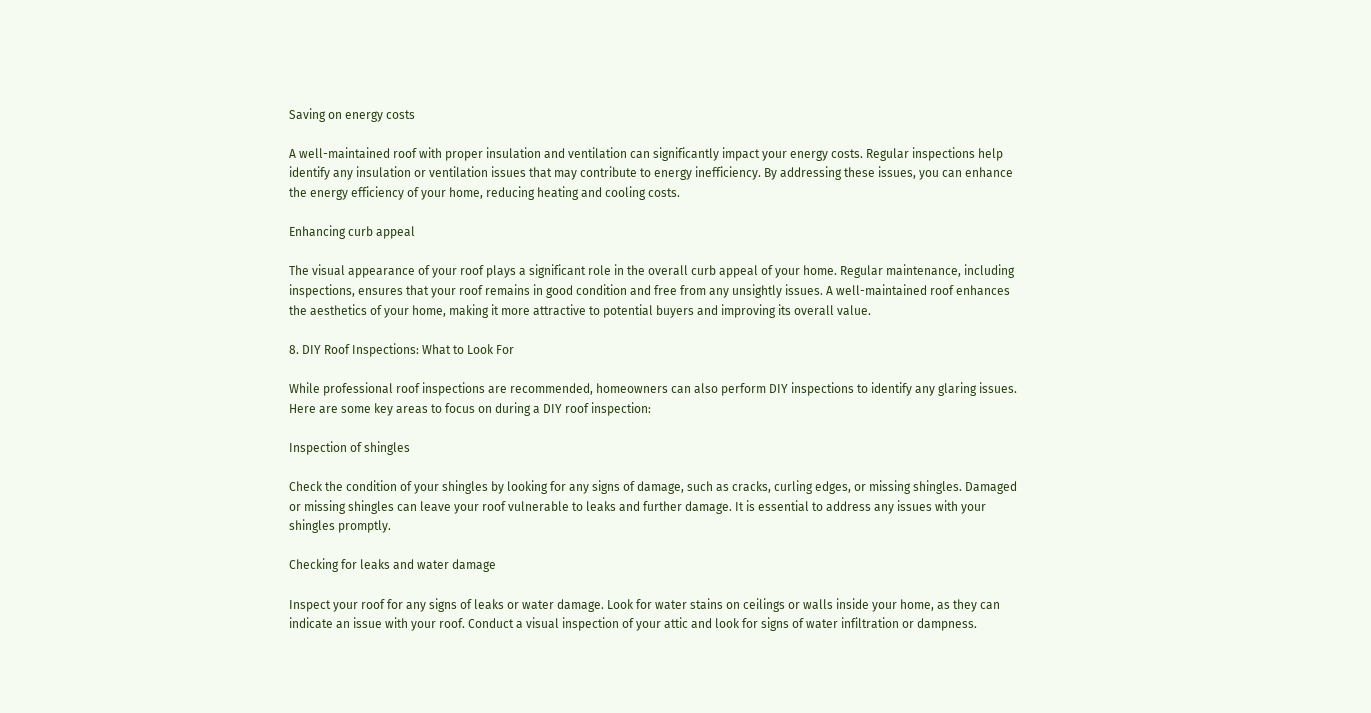Saving on energy costs

A well-maintained roof with proper insulation and ventilation can significantly impact your energy costs. Regular inspections help identify any insulation or ventilation issues that may contribute to energy inefficiency. By addressing these issues, you can enhance the energy efficiency of your home, reducing heating and cooling costs.

Enhancing curb appeal

The visual appearance of your roof plays a significant role in the overall curb appeal of your home. Regular maintenance, including inspections, ensures that your roof remains in good condition and free from any unsightly issues. A well-maintained roof enhances the aesthetics of your home, making it more attractive to potential buyers and improving its overall value.

8. DIY Roof Inspections: What to Look For

While professional roof inspections are recommended, homeowners can also perform DIY inspections to identify any glaring issues. Here are some key areas to focus on during a DIY roof inspection:

Inspection of shingles

Check the condition of your shingles by looking for any signs of damage, such as cracks, curling edges, or missing shingles. Damaged or missing shingles can leave your roof vulnerable to leaks and further damage. It is essential to address any issues with your shingles promptly.

Checking for leaks and water damage

Inspect your roof for any signs of leaks or water damage. Look for water stains on ceilings or walls inside your home, as they can indicate an issue with your roof. Conduct a visual inspection of your attic and look for signs of water infiltration or dampness.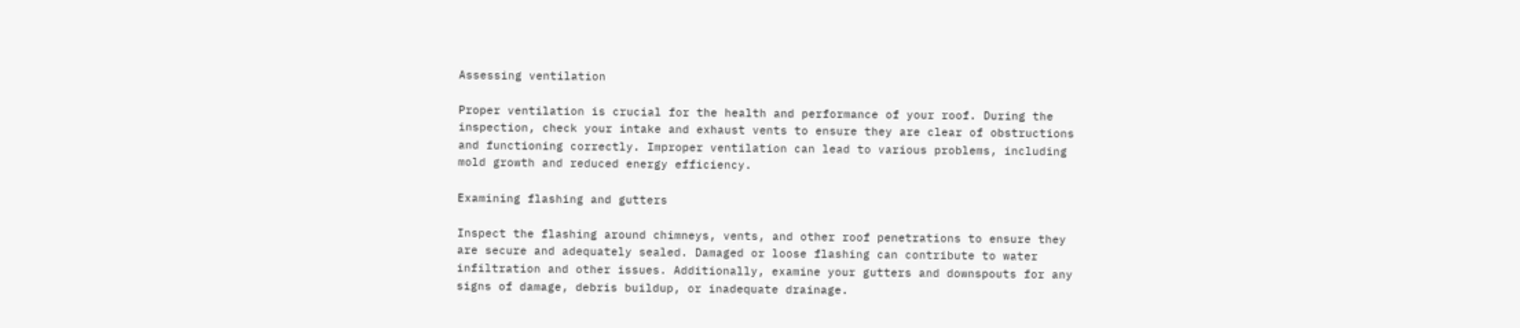Assessing ventilation

Proper ventilation is crucial for the health and performance of your roof. During the inspection, check your intake and exhaust vents to ensure they are clear of obstructions and functioning correctly. Improper ventilation can lead to various problems, including mold growth and reduced energy efficiency.

Examining flashing and gutters

Inspect the flashing around chimneys, vents, and other roof penetrations to ensure they are secure and adequately sealed. Damaged or loose flashing can contribute to water infiltration and other issues. Additionally, examine your gutters and downspouts for any signs of damage, debris buildup, or inadequate drainage.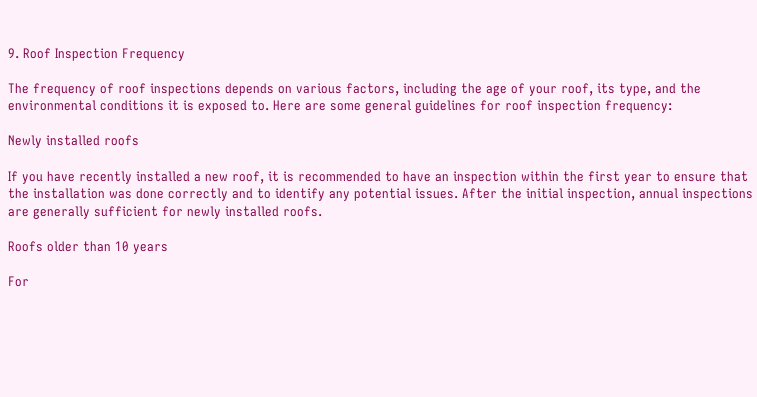9. Roof Inspection Frequency

The frequency of roof inspections depends on various factors, including the age of your roof, its type, and the environmental conditions it is exposed to. Here are some general guidelines for roof inspection frequency:

Newly installed roofs

If you have recently installed a new roof, it is recommended to have an inspection within the first year to ensure that the installation was done correctly and to identify any potential issues. After the initial inspection, annual inspections are generally sufficient for newly installed roofs.

Roofs older than 10 years

For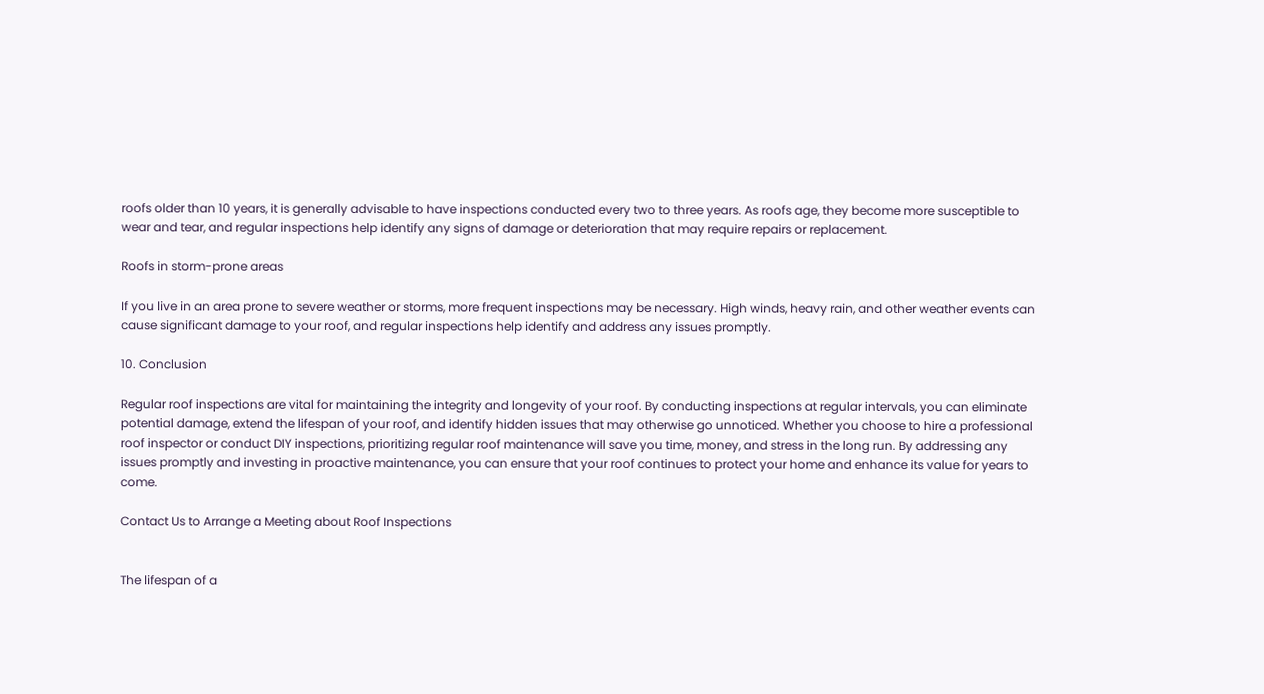roofs older than 10 years, it is generally advisable to have inspections conducted every two to three years. As roofs age, they become more susceptible to wear and tear, and regular inspections help identify any signs of damage or deterioration that may require repairs or replacement.

Roofs in storm-prone areas

If you live in an area prone to severe weather or storms, more frequent inspections may be necessary. High winds, heavy rain, and other weather events can cause significant damage to your roof, and regular inspections help identify and address any issues promptly.

10. Conclusion

Regular roof inspections are vital for maintaining the integrity and longevity of your roof. By conducting inspections at regular intervals, you can eliminate potential damage, extend the lifespan of your roof, and identify hidden issues that may otherwise go unnoticed. Whether you choose to hire a professional roof inspector or conduct DIY inspections, prioritizing regular roof maintenance will save you time, money, and stress in the long run. By addressing any issues promptly and investing in proactive maintenance, you can ensure that your roof continues to protect your home and enhance its value for years to come.

Contact Us to Arrange a Meeting about Roof Inspections


The lifespan of a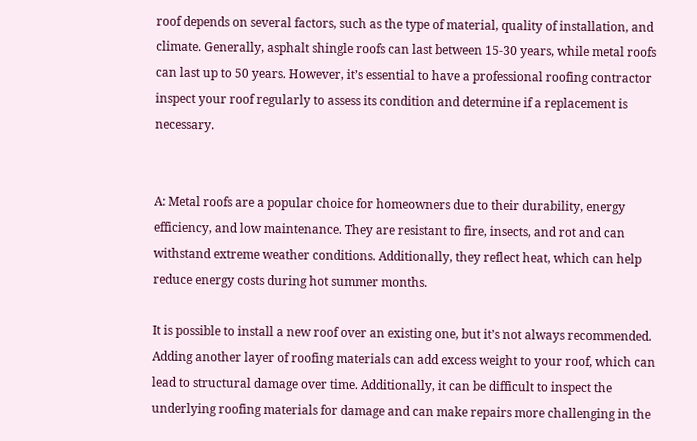roof depends on several factors, such as the type of material, quality of installation, and climate. Generally, asphalt shingle roofs can last between 15-30 years, while metal roofs can last up to 50 years. However, it’s essential to have a professional roofing contractor inspect your roof regularly to assess its condition and determine if a replacement is necessary.


A: Metal roofs are a popular choice for homeowners due to their durability, energy efficiency, and low maintenance. They are resistant to fire, insects, and rot and can withstand extreme weather conditions. Additionally, they reflect heat, which can help reduce energy costs during hot summer months.

It is possible to install a new roof over an existing one, but it’s not always recommended. Adding another layer of roofing materials can add excess weight to your roof, which can lead to structural damage over time. Additionally, it can be difficult to inspect the underlying roofing materials for damage and can make repairs more challenging in the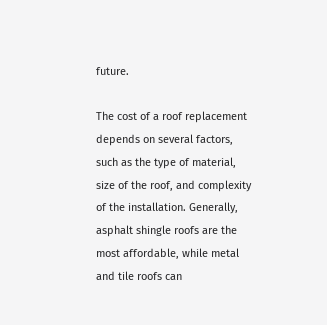future.

The cost of a roof replacement depends on several factors, such as the type of material, size of the roof, and complexity of the installation. Generally, asphalt shingle roofs are the most affordable, while metal and tile roofs can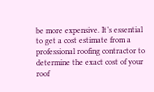be more expensive. It’s essential to get a cost estimate from a professional roofing contractor to determine the exact cost of your roof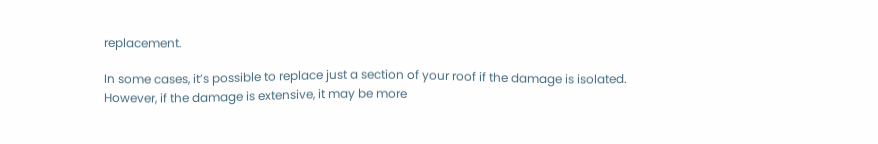replacement.

In some cases, it’s possible to replace just a section of your roof if the damage is isolated. However, if the damage is extensive, it may be more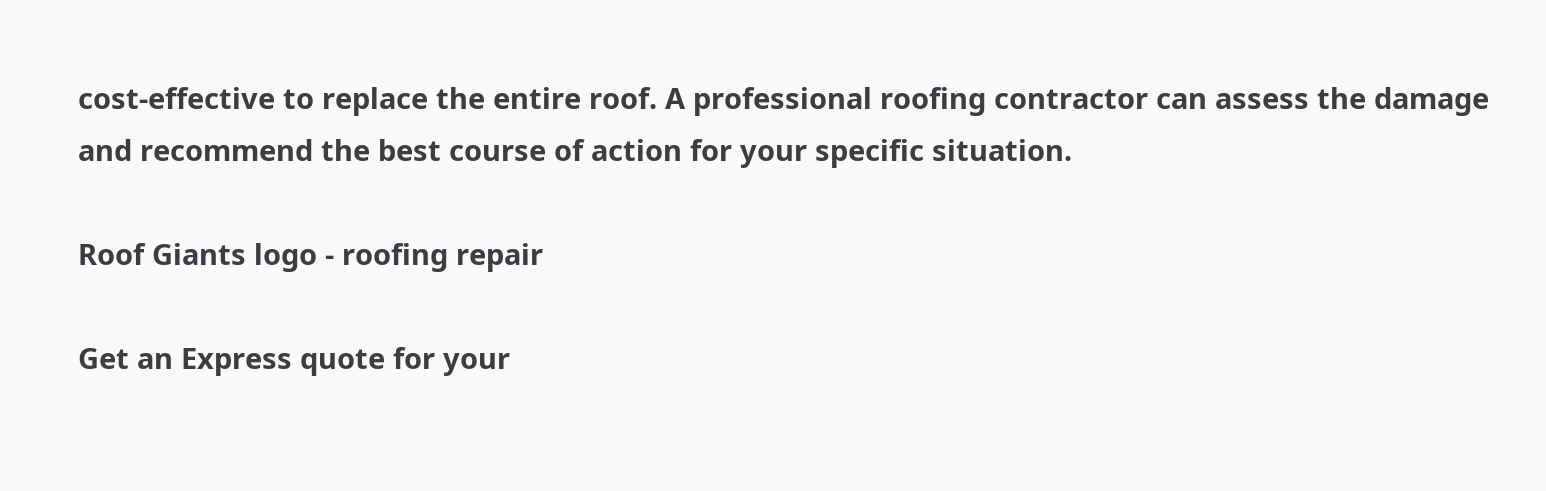cost-effective to replace the entire roof. A professional roofing contractor can assess the damage and recommend the best course of action for your specific situation.

Roof Giants logo - roofing repair

Get an Express quote for your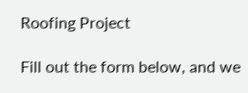Roofing Project

Fill out the form below, and we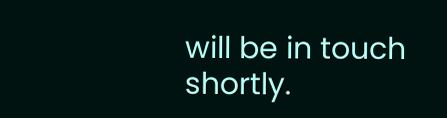will be in touch shortly.